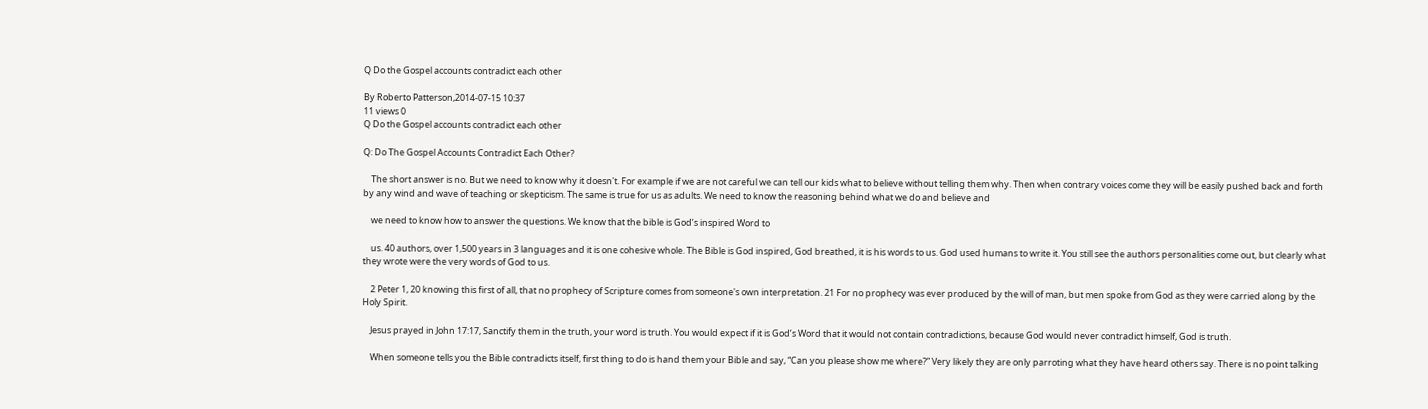Q Do the Gospel accounts contradict each other

By Roberto Patterson,2014-07-15 10:37
11 views 0
Q Do the Gospel accounts contradict each other

Q: Do The Gospel Accounts Contradict Each Other?

    The short answer is no. But we need to know why it doesn't. For example if we are not careful we can tell our kids what to believe without telling them why. Then when contrary voices come they will be easily pushed back and forth by any wind and wave of teaching or skepticism. The same is true for us as adults. We need to know the reasoning behind what we do and believe and

    we need to know how to answer the questions. We know that the bible is God’s inspired Word to

    us. 40 authors, over 1,500 years in 3 languages and it is one cohesive whole. The Bible is God inspired, God breathed, it is his words to us. God used humans to write it. You still see the authors personalities come out, but clearly what they wrote were the very words of God to us.

    2 Peter 1, 20 knowing this first of all, that no prophecy of Scripture comes from someone's own interpretation. 21 For no prophecy was ever produced by the will of man, but men spoke from God as they were carried along by the Holy Spirit.

    Jesus prayed in John 17:17, Sanctify them in the truth, your word is truth. You would expect if it is God’s Word that it would not contain contradictions, because God would never contradict himself, God is truth.

    When someone tells you the Bible contradicts itself, first thing to do is hand them your Bible and say, “Can you please show me where?” Very likely they are only parroting what they have heard others say. There is no point talking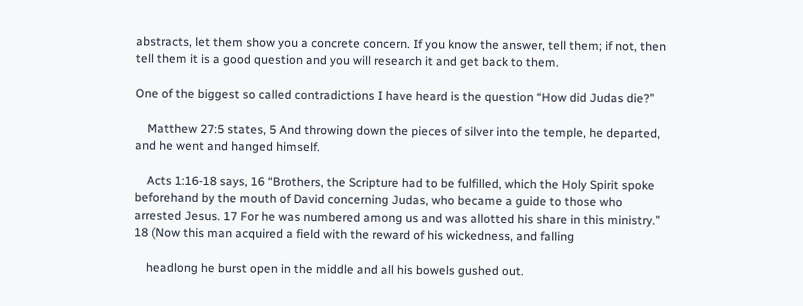abstracts, let them show you a concrete concern. If you know the answer, tell them; if not, then tell them it is a good question and you will research it and get back to them.

One of the biggest so called contradictions I have heard is the question “How did Judas die?”

    Matthew 27:5 states, 5 And throwing down the pieces of silver into the temple, he departed, and he went and hanged himself.

    Acts 1:16-18 says, 16 “Brothers, the Scripture had to be fulfilled, which the Holy Spirit spoke beforehand by the mouth of David concerning Judas, who became a guide to those who arrested Jesus. 17 For he was numbered among us and was allotted his share in this ministry.” 18 (Now this man acquired a field with the reward of his wickedness, and falling

    headlong he burst open in the middle and all his bowels gushed out.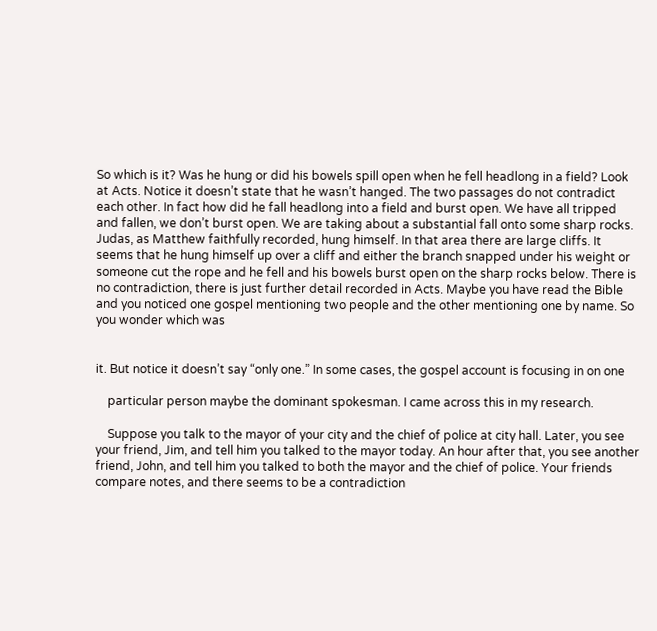So which is it? Was he hung or did his bowels spill open when he fell headlong in a field? Look at Acts. Notice it doesn’t state that he wasn’t hanged. The two passages do not contradict each other. In fact how did he fall headlong into a field and burst open. We have all tripped and fallen, we don’t burst open. We are taking about a substantial fall onto some sharp rocks. Judas, as Matthew faithfully recorded, hung himself. In that area there are large cliffs. It seems that he hung himself up over a cliff and either the branch snapped under his weight or someone cut the rope and he fell and his bowels burst open on the sharp rocks below. There is no contradiction, there is just further detail recorded in Acts. Maybe you have read the Bible and you noticed one gospel mentioning two people and the other mentioning one by name. So you wonder which was


it. But notice it doesn’t say “only one.” In some cases, the gospel account is focusing in on one

    particular person maybe the dominant spokesman. I came across this in my research.

    Suppose you talk to the mayor of your city and the chief of police at city hall. Later, you see your friend, Jim, and tell him you talked to the mayor today. An hour after that, you see another friend, John, and tell him you talked to both the mayor and the chief of police. Your friends compare notes, and there seems to be a contradiction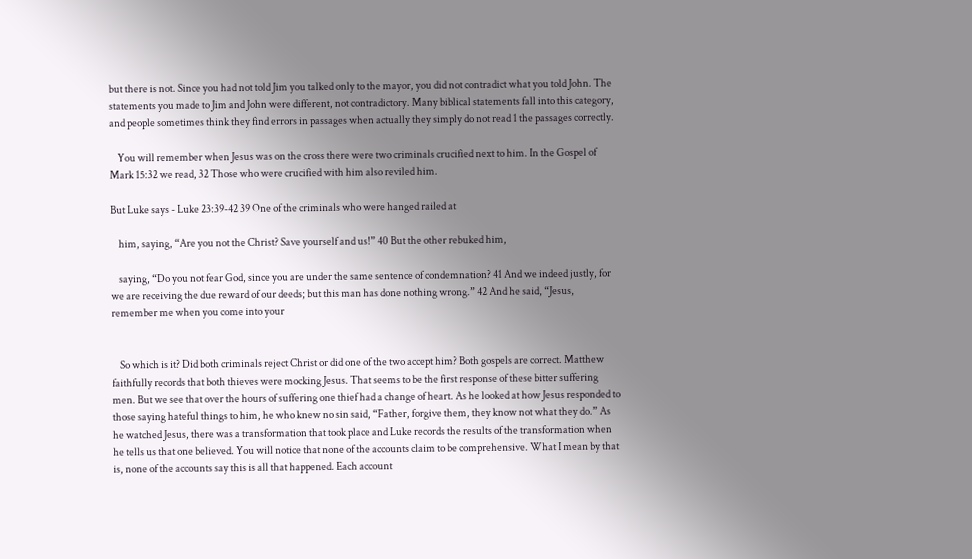but there is not. Since you had not told Jim you talked only to the mayor, you did not contradict what you told John. The statements you made to Jim and John were different, not contradictory. Many biblical statements fall into this category, and people sometimes think they find errors in passages when actually they simply do not read 1 the passages correctly.

    You will remember when Jesus was on the cross there were two criminals crucified next to him. In the Gospel of Mark 15:32 we read, 32 Those who were crucified with him also reviled him.

But Luke says - Luke 23:39-42 39 One of the criminals who were hanged railed at

    him, saying, “Are you not the Christ? Save yourself and us!” 40 But the other rebuked him,

    saying, “Do you not fear God, since you are under the same sentence of condemnation? 41 And we indeed justly, for we are receiving the due reward of our deeds; but this man has done nothing wrong.” 42 And he said, “Jesus, remember me when you come into your


    So which is it? Did both criminals reject Christ or did one of the two accept him? Both gospels are correct. Matthew faithfully records that both thieves were mocking Jesus. That seems to be the first response of these bitter suffering men. But we see that over the hours of suffering one thief had a change of heart. As he looked at how Jesus responded to those saying hateful things to him, he who knew no sin said, “Father, forgive them, they know not what they do.” As he watched Jesus, there was a transformation that took place and Luke records the results of the transformation when he tells us that one believed. You will notice that none of the accounts claim to be comprehensive. What I mean by that is, none of the accounts say this is all that happened. Each account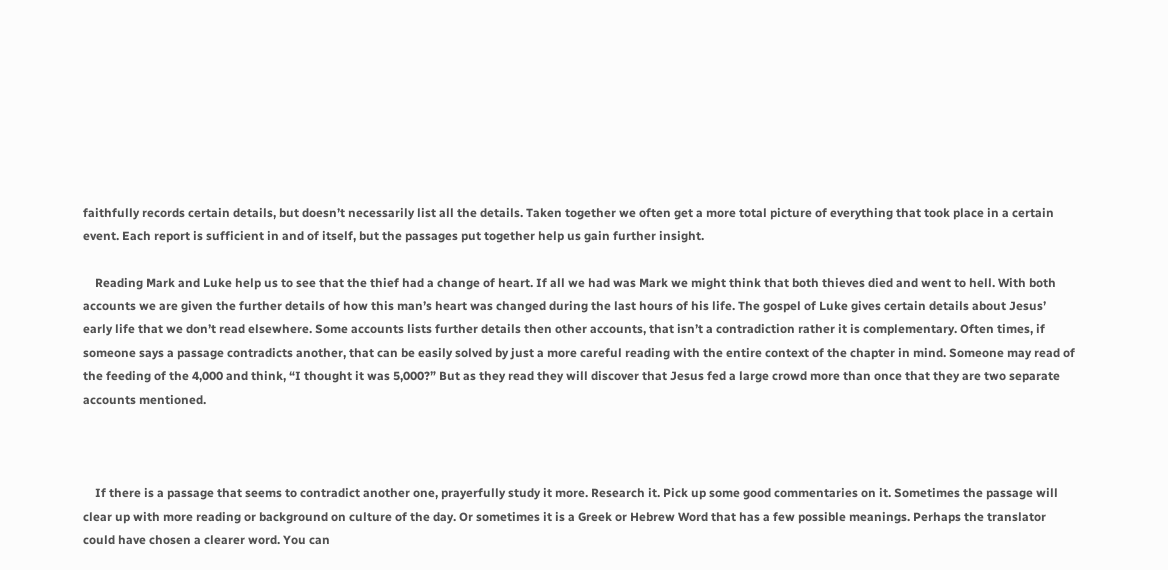faithfully records certain details, but doesn’t necessarily list all the details. Taken together we often get a more total picture of everything that took place in a certain event. Each report is sufficient in and of itself, but the passages put together help us gain further insight.

    Reading Mark and Luke help us to see that the thief had a change of heart. If all we had was Mark we might think that both thieves died and went to hell. With both accounts we are given the further details of how this man’s heart was changed during the last hours of his life. The gospel of Luke gives certain details about Jesus’ early life that we don’t read elsewhere. Some accounts lists further details then other accounts, that isn’t a contradiction rather it is complementary. Often times, if someone says a passage contradicts another, that can be easily solved by just a more careful reading with the entire context of the chapter in mind. Someone may read of the feeding of the 4,000 and think, “I thought it was 5,000?” But as they read they will discover that Jesus fed a large crowd more than once that they are two separate accounts mentioned.



    If there is a passage that seems to contradict another one, prayerfully study it more. Research it. Pick up some good commentaries on it. Sometimes the passage will clear up with more reading or background on culture of the day. Or sometimes it is a Greek or Hebrew Word that has a few possible meanings. Perhaps the translator could have chosen a clearer word. You can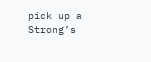pick up a Strong’s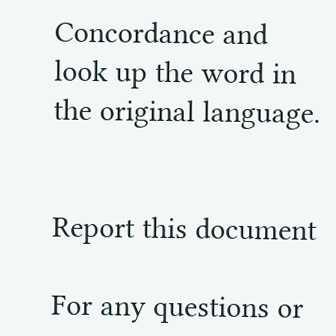Concordance and look up the word in the original language.


Report this document

For any questions or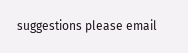suggestions please email